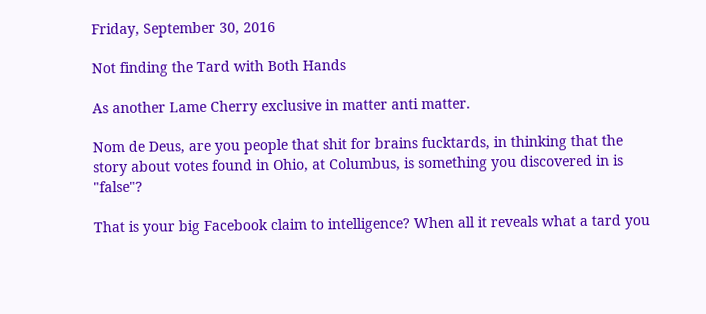Friday, September 30, 2016

Not finding the Tard with Both Hands

As another Lame Cherry exclusive in matter anti matter.

Nom de Deus, are you people that shit for brains fucktards, in thinking that the story about votes found in Ohio, at Columbus, is something you discovered in is "false"?

That is your big Facebook claim to intelligence? When all it reveals what a tard you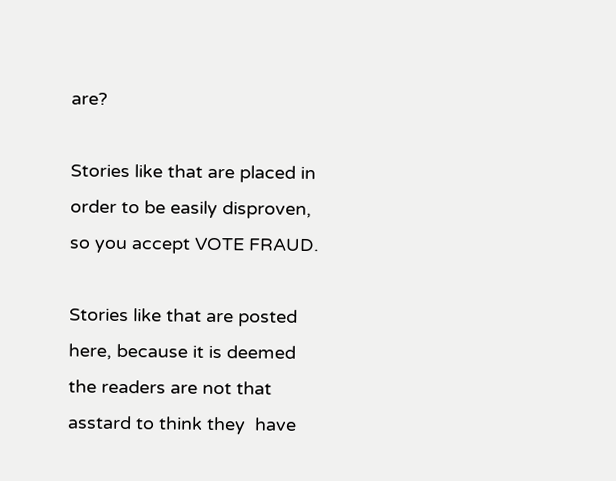are?

Stories like that are placed in order to be easily disproven, so you accept VOTE FRAUD.

Stories like that are posted here, because it is deemed the readers are not that asstard to think they  have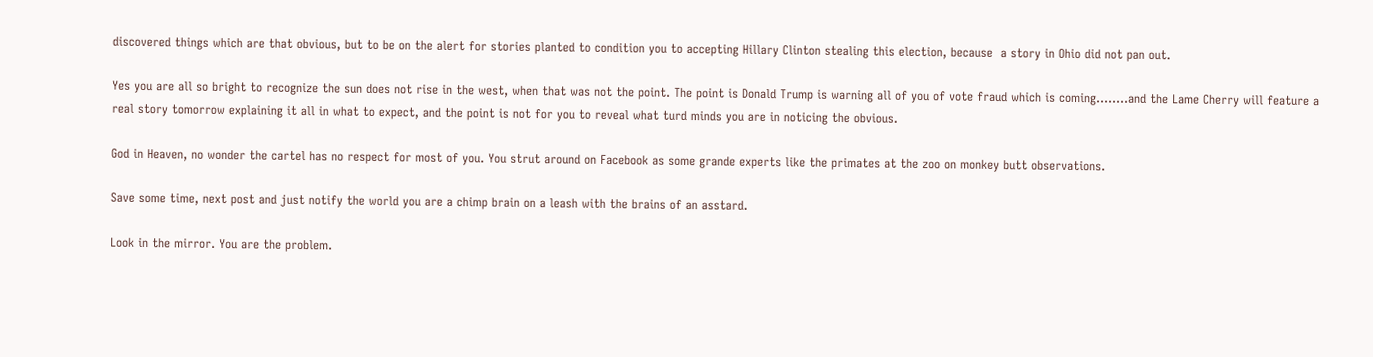discovered things which are that obvious, but to be on the alert for stories planted to condition you to accepting Hillary Clinton stealing this election, because  a story in Ohio did not pan out.

Yes you are all so bright to recognize the sun does not rise in the west, when that was not the point. The point is Donald Trump is warning all of you of vote fraud which is coming........and the Lame Cherry will feature a real story tomorrow explaining it all in what to expect, and the point is not for you to reveal what turd minds you are in noticing the obvious.

God in Heaven, no wonder the cartel has no respect for most of you. You strut around on Facebook as some grande experts like the primates at the zoo on monkey butt observations.

Save some time, next post and just notify the world you are a chimp brain on a leash with the brains of an asstard.

Look in the mirror. You are the problem.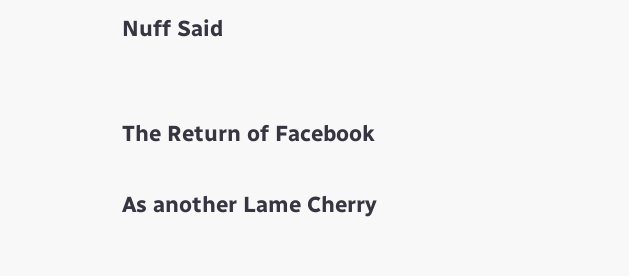Nuff Said


The Return of Facebook

As another Lame Cherry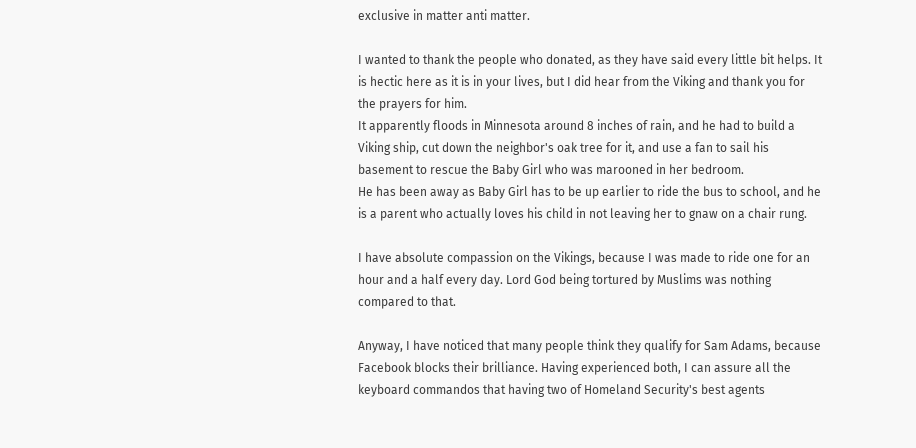exclusive in matter anti matter.

I wanted to thank the people who donated, as they have said every little bit helps. It is hectic here as it is in your lives, but I did hear from the Viking and thank you for the prayers for him.
It apparently floods in Minnesota around 8 inches of rain, and he had to build a Viking ship, cut down the neighbor's oak tree for it, and use a fan to sail his basement to rescue the Baby Girl who was marooned in her bedroom.
He has been away as Baby Girl has to be up earlier to ride the bus to school, and he is a parent who actually loves his child in not leaving her to gnaw on a chair rung.

I have absolute compassion on the Vikings, because I was made to ride one for an hour and a half every day. Lord God being tortured by Muslims was nothing compared to that.

Anyway, I have noticed that many people think they qualify for Sam Adams, because Facebook blocks their brilliance. Having experienced both, I can assure all the keyboard commandos that having two of Homeland Security's best agents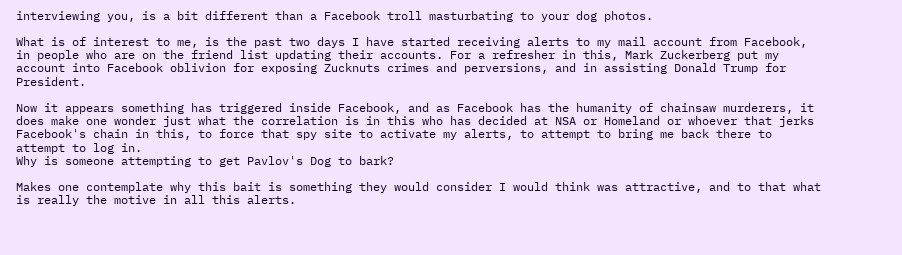interviewing you, is a bit different than a Facebook troll masturbating to your dog photos.

What is of interest to me, is the past two days I have started receiving alerts to my mail account from Facebook, in people who are on the friend list updating their accounts. For a refresher in this, Mark Zuckerberg put my account into Facebook oblivion for exposing Zucknuts crimes and perversions, and in assisting Donald Trump for President.

Now it appears something has triggered inside Facebook, and as Facebook has the humanity of chainsaw murderers, it does make one wonder just what the correlation is in this who has decided at NSA or Homeland or whoever that jerks Facebook's chain in this, to force that spy site to activate my alerts, to attempt to bring me back there to attempt to log in.
Why is someone attempting to get Pavlov's Dog to bark?

Makes one contemplate why this bait is something they would consider I would think was attractive, and to that what is really the motive in all this alerts.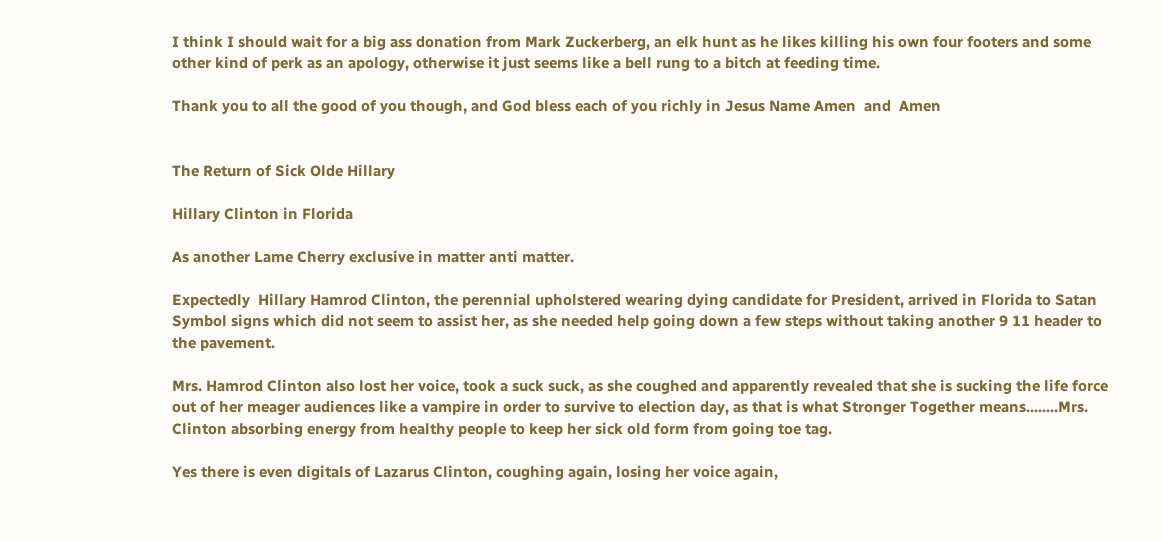I think I should wait for a big ass donation from Mark Zuckerberg, an elk hunt as he likes killing his own four footers and some other kind of perk as an apology, otherwise it just seems like a bell rung to a bitch at feeding time.

Thank you to all the good of you though, and God bless each of you richly in Jesus Name Amen  and  Amen


The Return of Sick Olde Hillary

Hillary Clinton in Florida

As another Lame Cherry exclusive in matter anti matter.

Expectedly  Hillary Hamrod Clinton, the perennial upholstered wearing dying candidate for President, arrived in Florida to Satan Symbol signs which did not seem to assist her, as she needed help going down a few steps without taking another 9 11 header to the pavement.

Mrs. Hamrod Clinton also lost her voice, took a suck suck, as she coughed and apparently revealed that she is sucking the life force out of her meager audiences like a vampire in order to survive to election day, as that is what Stronger Together means........Mrs. Clinton absorbing energy from healthy people to keep her sick old form from going toe tag.

Yes there is even digitals of Lazarus Clinton, coughing again, losing her voice again,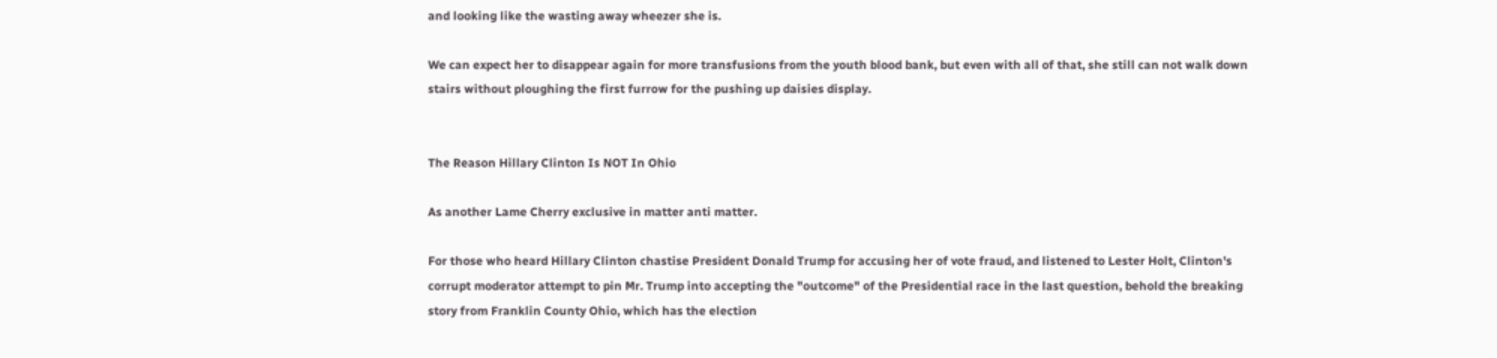and looking like the wasting away wheezer she is.

We can expect her to disappear again for more transfusions from the youth blood bank, but even with all of that, she still can not walk down stairs without ploughing the first furrow for the pushing up daisies display.


The Reason Hillary Clinton Is NOT In Ohio

As another Lame Cherry exclusive in matter anti matter.

For those who heard Hillary Clinton chastise President Donald Trump for accusing her of vote fraud, and listened to Lester Holt, Clinton's corrupt moderator attempt to pin Mr. Trump into accepting the "outcome" of the Presidential race in the last question, behold the breaking story from Franklin County Ohio, which has the election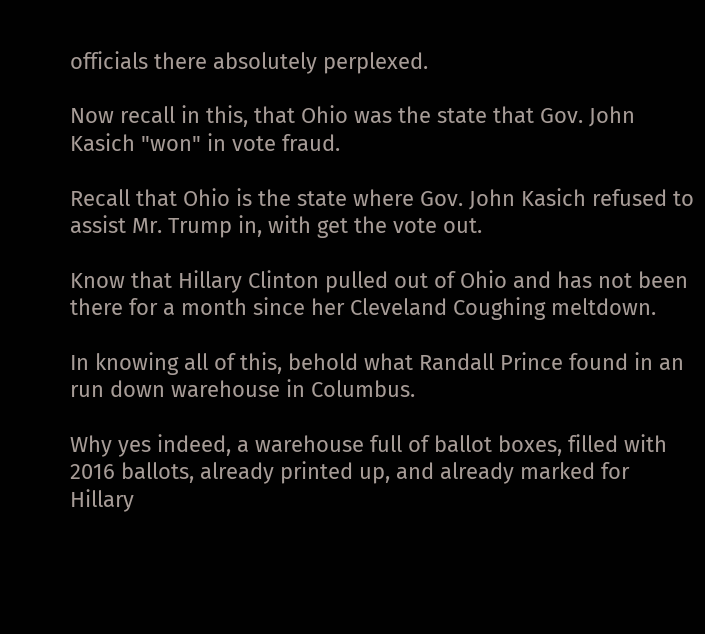officials there absolutely perplexed.

Now recall in this, that Ohio was the state that Gov. John Kasich "won" in vote fraud.

Recall that Ohio is the state where Gov. John Kasich refused to assist Mr. Trump in, with get the vote out.

Know that Hillary Clinton pulled out of Ohio and has not been there for a month since her Cleveland Coughing meltdown.

In knowing all of this, behold what Randall Prince found in an run down warehouse in Columbus.

Why yes indeed, a warehouse full of ballot boxes, filled with 2016 ballots, already printed up, and already marked for Hillary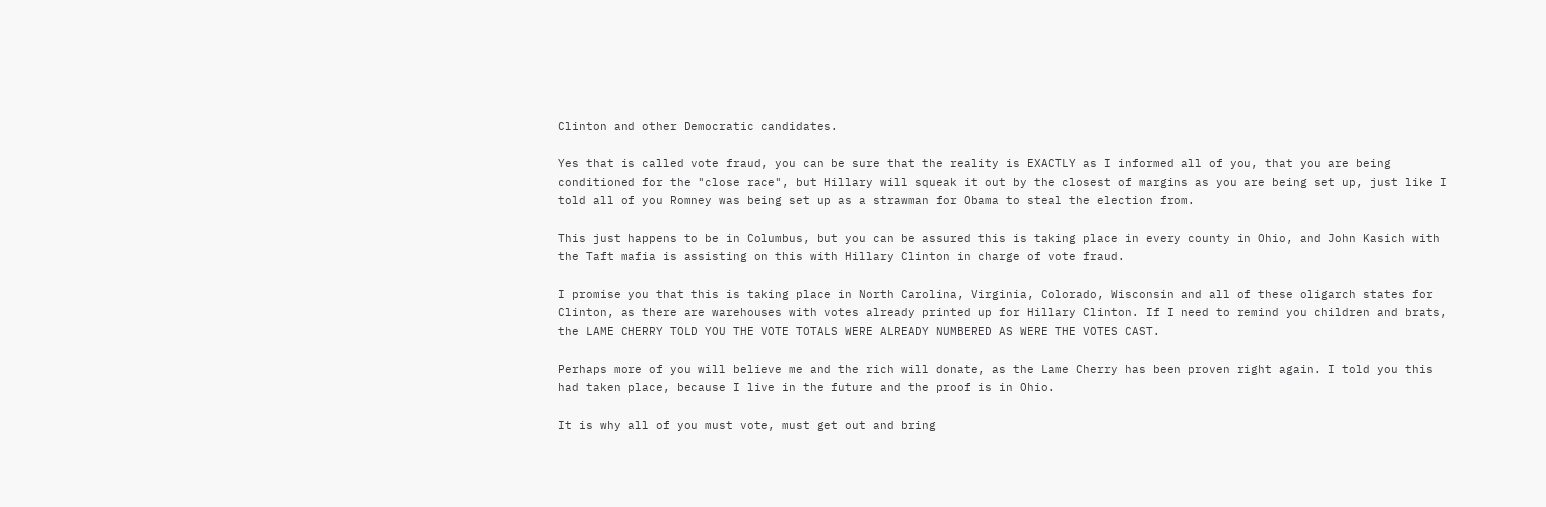Clinton and other Democratic candidates.

Yes that is called vote fraud, you can be sure that the reality is EXACTLY as I informed all of you, that you are being conditioned for the "close race", but Hillary will squeak it out by the closest of margins as you are being set up, just like I told all of you Romney was being set up as a strawman for Obama to steal the election from.

This just happens to be in Columbus, but you can be assured this is taking place in every county in Ohio, and John Kasich with the Taft mafia is assisting on this with Hillary Clinton in charge of vote fraud.

I promise you that this is taking place in North Carolina, Virginia, Colorado, Wisconsin and all of these oligarch states for Clinton, as there are warehouses with votes already printed up for Hillary Clinton. If I need to remind you children and brats, the LAME CHERRY TOLD YOU THE VOTE TOTALS WERE ALREADY NUMBERED AS WERE THE VOTES CAST.

Perhaps more of you will believe me and the rich will donate, as the Lame Cherry has been proven right again. I told you this had taken place, because I live in the future and the proof is in Ohio.

It is why all of you must vote, must get out and bring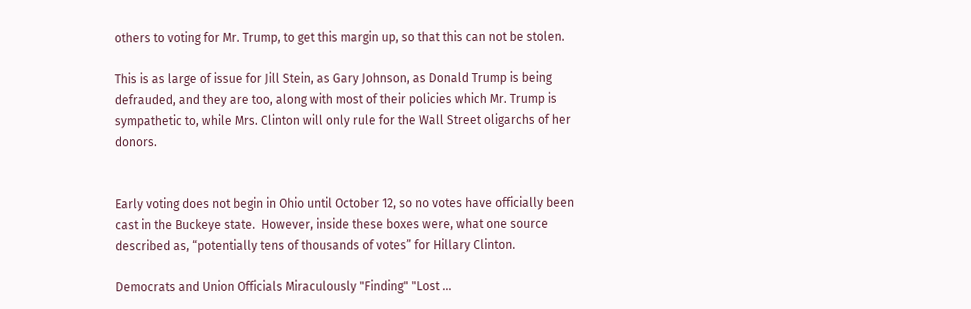others to voting for Mr. Trump, to get this margin up, so that this can not be stolen.

This is as large of issue for Jill Stein, as Gary Johnson, as Donald Trump is being defrauded, and they are too, along with most of their policies which Mr. Trump is sympathetic to, while Mrs. Clinton will only rule for the Wall Street oligarchs of her donors.


Early voting does not begin in Ohio until October 12, so no votes have officially been cast in the Buckeye state.  However, inside these boxes were, what one source described as, “potentially tens of thousands of votes” for Hillary Clinton.

Democrats and Union Officials Miraculously "Finding" "Lost ...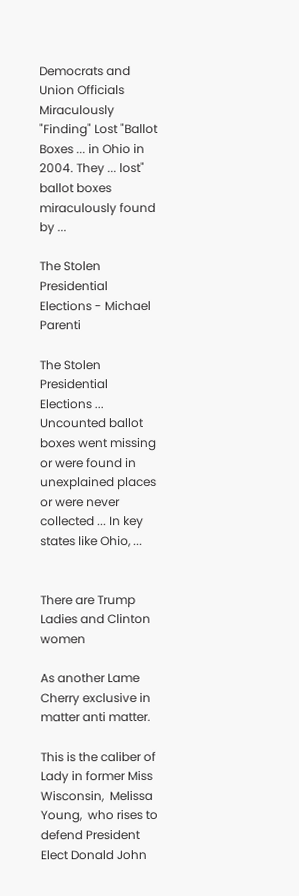Democrats and Union Officials Miraculously "Finding" Lost "Ballot Boxes ... in Ohio in 2004. They ... lost" ballot boxes miraculously found by ...

The Stolen Presidential Elections - Michael Parenti

The Stolen Presidential Elections ... Uncounted ballot boxes went missing or were found in unexplained places or were never collected ... In key states like Ohio, ...


There are Trump Ladies and Clinton women

As another Lame Cherry exclusive in matter anti matter.

This is the caliber of Lady in former Miss Wisconsin,  Melissa Young,  who rises to defend President Elect Donald John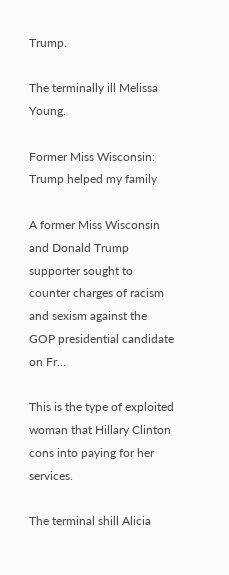Trump.

The terminally ill Melissa Young.

Former Miss Wisconsin: Trump helped my family

A former Miss Wisconsin and Donald Trump supporter sought to counter charges of racism and sexism against the GOP presidential candidate on Fr…

This is the type of exploited woman that Hillary Clinton cons into paying for her services.

The terminal shill Alicia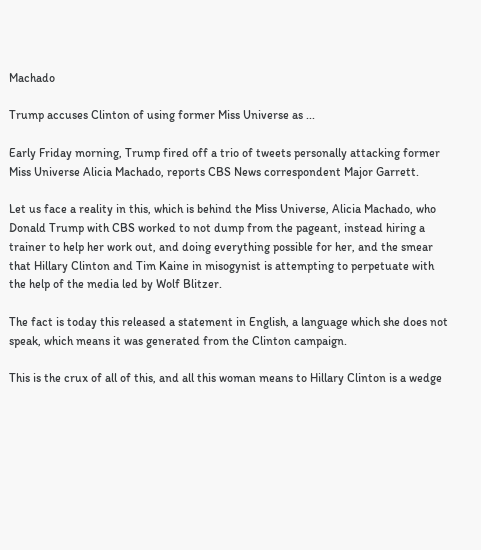Machado

Trump accuses Clinton of using former Miss Universe as ...

Early Friday morning, Trump fired off a trio of tweets personally attacking former Miss Universe Alicia Machado, reports CBS News correspondent Major Garrett.

Let us face a reality in this, which is behind the Miss Universe, Alicia Machado, who Donald Trump with CBS worked to not dump from the pageant, instead hiring a trainer to help her work out, and doing everything possible for her, and the smear that Hillary Clinton and Tim Kaine in misogynist is attempting to perpetuate with the help of the media led by Wolf Blitzer.

The fact is today this released a statement in English, a language which she does not speak, which means it was generated from the Clinton campaign.

This is the crux of all of this, and all this woman means to Hillary Clinton is a wedge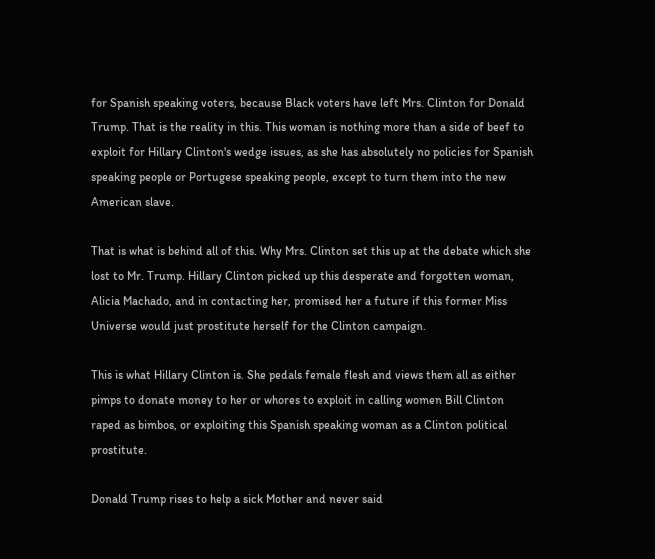for Spanish speaking voters, because Black voters have left Mrs. Clinton for Donald Trump. That is the reality in this. This woman is nothing more than a side of beef to exploit for Hillary Clinton's wedge issues, as she has absolutely no policies for Spanish speaking people or Portugese speaking people, except to turn them into the new American slave.

That is what is behind all of this. Why Mrs. Clinton set this up at the debate which she lost to Mr. Trump. Hillary Clinton picked up this desperate and forgotten woman, Alicia Machado, and in contacting her, promised her a future if this former Miss Universe would just prostitute herself for the Clinton campaign.

This is what Hillary Clinton is. She pedals female flesh and views them all as either pimps to donate money to her or whores to exploit in calling women Bill Clinton raped as bimbos, or exploiting this Spanish speaking woman as a Clinton political prostitute.

Donald Trump rises to help a sick Mother and never said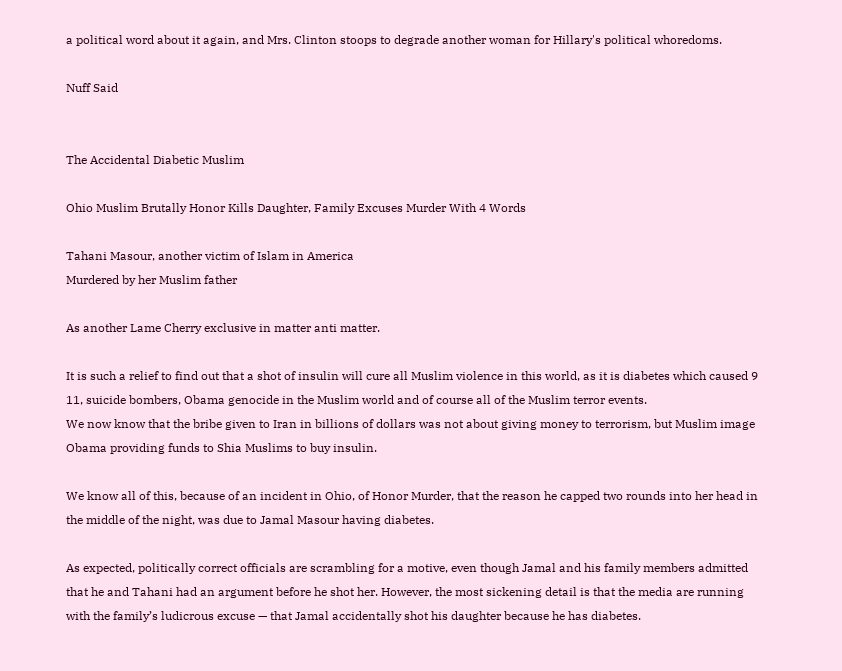a political word about it again, and Mrs. Clinton stoops to degrade another woman for Hillary's political whoredoms.

Nuff Said


The Accidental Diabetic Muslim

Ohio Muslim Brutally Honor Kills Daughter, Family Excuses Murder With 4 Words

Tahani Masour, another victim of Islam in America
Murdered by her Muslim father

As another Lame Cherry exclusive in matter anti matter.

It is such a relief to find out that a shot of insulin will cure all Muslim violence in this world, as it is diabetes which caused 9 11, suicide bombers, Obama genocide in the Muslim world and of course all of the Muslim terror events.
We now know that the bribe given to Iran in billions of dollars was not about giving money to terrorism, but Muslim image Obama providing funds to Shia Muslims to buy insulin.

We know all of this, because of an incident in Ohio, of Honor Murder, that the reason he capped two rounds into her head in the middle of the night, was due to Jamal Masour having diabetes.

As expected, politically correct officials are scrambling for a motive, even though Jamal and his family members admitted that he and Tahani had an argument before he shot her. However, the most sickening detail is that the media are running with the family’s ludicrous excuse — that Jamal accidentally shot his daughter because he has diabetes.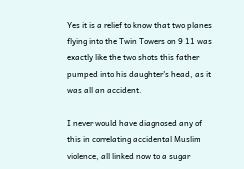Yes it is a relief to know that two planes flying into the Twin Towers on 9 11 was exactly like the two shots this father pumped into his daughter's head, as it was all an accident.

I never would have diagnosed any of this in correlating accidental Muslim violence, all linked now to a sugar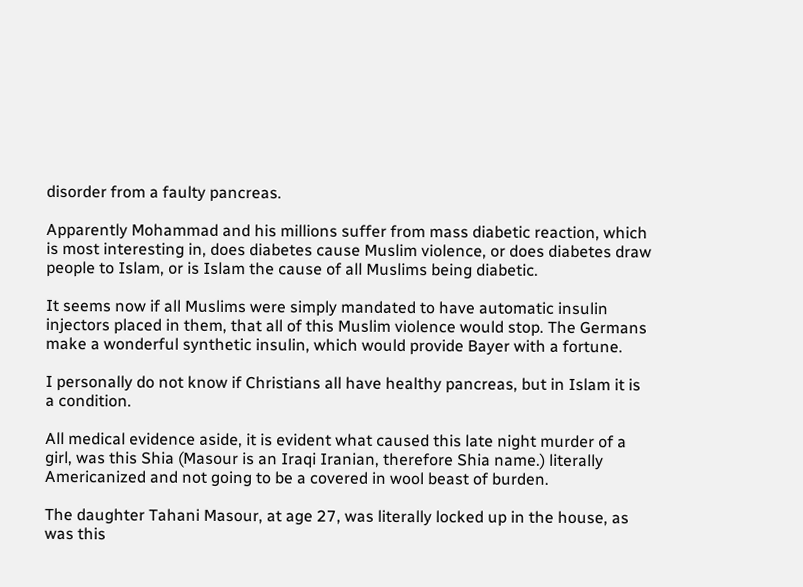disorder from a faulty pancreas.

Apparently Mohammad and his millions suffer from mass diabetic reaction, which is most interesting in, does diabetes cause Muslim violence, or does diabetes draw people to Islam, or is Islam the cause of all Muslims being diabetic.

It seems now if all Muslims were simply mandated to have automatic insulin injectors placed in them, that all of this Muslim violence would stop. The Germans make a wonderful synthetic insulin, which would provide Bayer with a fortune.

I personally do not know if Christians all have healthy pancreas, but in Islam it is a condition.

All medical evidence aside, it is evident what caused this late night murder of a girl, was this Shia (Masour is an Iraqi Iranian, therefore Shia name.) literally Americanized and not going to be a covered in wool beast of burden.

The daughter Tahani Masour, at age 27, was literally locked up in the house, as was this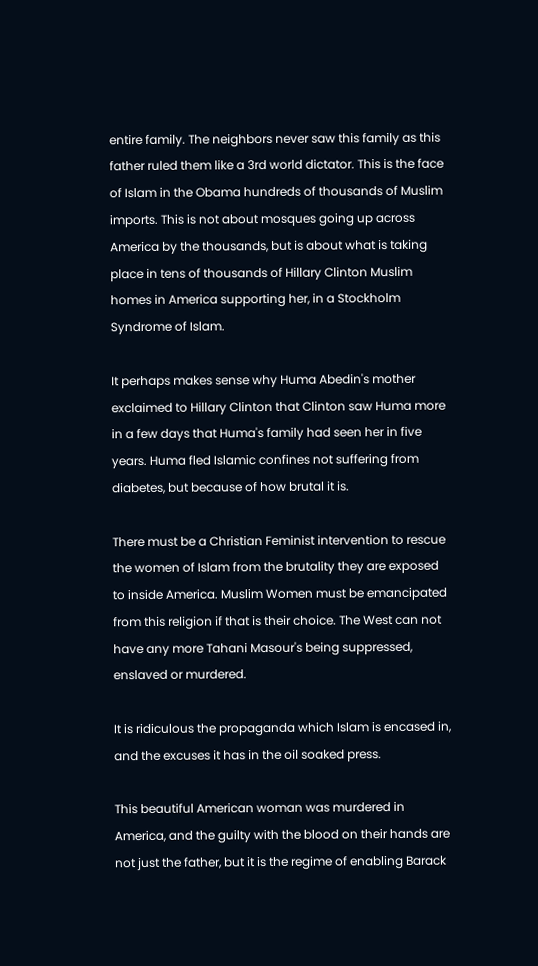entire family. The neighbors never saw this family as this father ruled them like a 3rd world dictator. This is the face of Islam in the Obama hundreds of thousands of Muslim imports. This is not about mosques going up across America by the thousands, but is about what is taking place in tens of thousands of Hillary Clinton Muslim homes in America supporting her, in a Stockholm Syndrome of Islam.

It perhaps makes sense why Huma Abedin's mother exclaimed to Hillary Clinton that Clinton saw Huma more in a few days that Huma's family had seen her in five years. Huma fled Islamic confines not suffering from diabetes, but because of how brutal it is.

There must be a Christian Feminist intervention to rescue the women of Islam from the brutality they are exposed to inside America. Muslim Women must be emancipated  from this religion if that is their choice. The West can not have any more Tahani Masour's being suppressed, enslaved or murdered.

It is ridiculous the propaganda which Islam is encased in, and the excuses it has in the oil soaked press.

This beautiful American woman was murdered in America, and the guilty with the blood on their hands are not just the father, but it is the regime of enabling Barack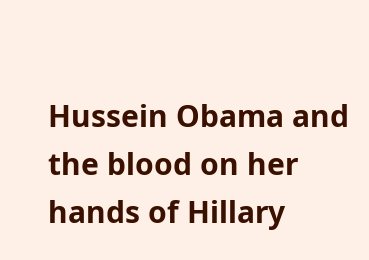Hussein Obama and the blood on her hands of Hillary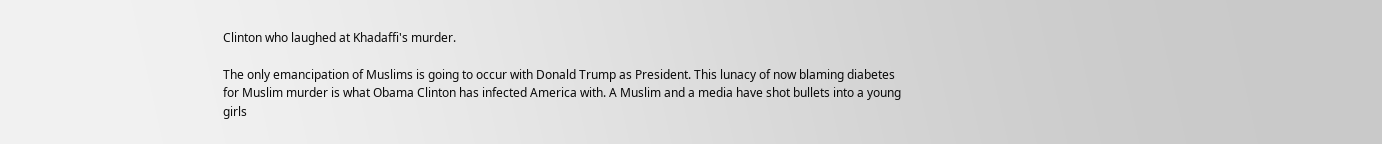Clinton who laughed at Khadaffi's murder.

The only emancipation of Muslims is going to occur with Donald Trump as President. This lunacy of now blaming diabetes for Muslim murder is what Obama Clinton has infected America with. A Muslim and a media have shot bullets into a young girls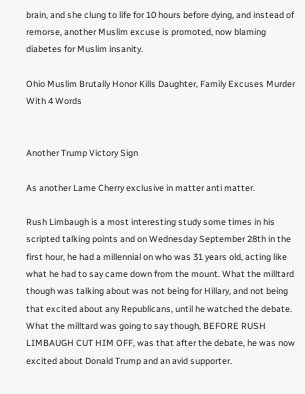brain, and she clung to life for 10 hours before dying, and instead of remorse, another Muslim excuse is promoted, now blaming diabetes for Muslim insanity.

Ohio Muslim Brutally Honor Kills Daughter, Family Excuses Murder With 4 Words


Another Trump Victory Sign

As another Lame Cherry exclusive in matter anti matter.

Rush Limbaugh is a most interesting study some times in his scripted talking points and on Wednesday September 28th in the first hour, he had a millennial on who was 31 years old, acting like what he had to say came down from the mount. What the milltard though was talking about was not being for Hillary, and not being that excited about any Republicans, until he watched the debate.
What the milltard was going to say though, BEFORE RUSH LIMBAUGH CUT HIM OFF, was that after the debate, he was now excited about Donald Trump and an avid supporter.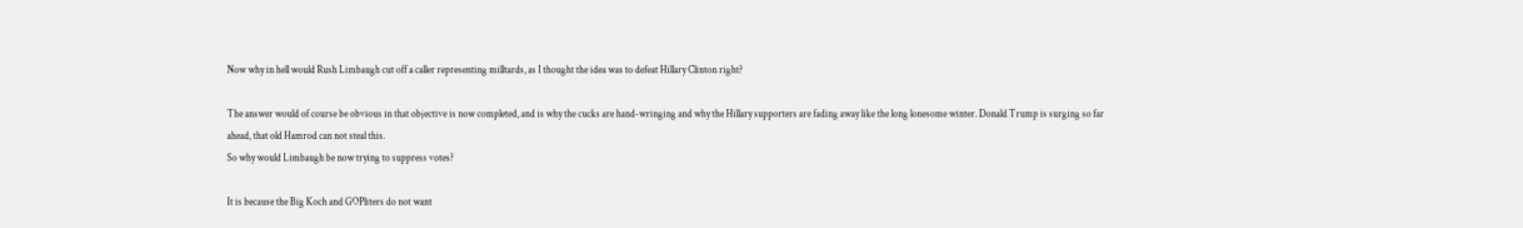Now why in hell would Rush Limbaugh cut off a caller representing milltards, as I thought the idea was to defeat Hillary Clinton right?

The answer would of course be obvious in that objective is now completed, and is why the cucks are hand-wringing and why the Hillary supporters are fading away like the long lonesome winter. Donald Trump is surging so far ahead, that old Hamrod can not steal this.
So why would Limbaugh be now trying to suppress votes?

It is because the Big Koch and GOPliters do not want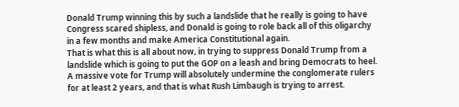Donald Trump winning this by such a landslide that he really is going to have Congress scared shipless, and Donald is going to role back all of this oligarchy in a few months and make America Constitutional again.
That is what this is all about now, in trying to suppress Donald Trump from a landslide which is going to put the GOP on a leash and bring Democrats to heel. A massive vote for Trump will absolutely undermine the conglomerate rulers for at least 2 years, and that is what Rush Limbaugh is trying to arrest.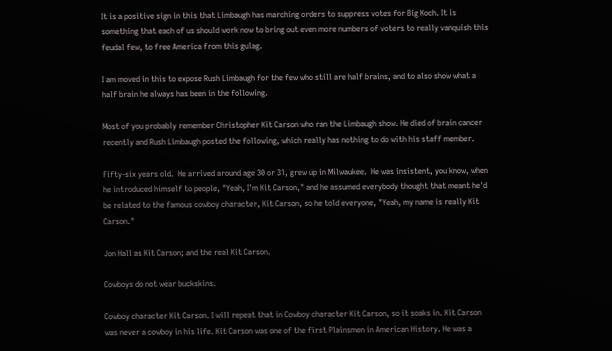It is a positive sign in this that Limbaugh has marching orders to suppress votes for Big Koch. It is something that each of us should work now to bring out even more numbers of voters to really vanquish this feudal few, to free America from this gulag.

I am moved in this to expose Rush Limbaugh for the few who still are half brains, and to also show what a half brain he always has been in the following.

Most of you probably remember Christopher Kit Carson who ran the Limbaugh show. He died of brain cancer recently and Rush Limbaugh posted the following, which really has nothing to do with his staff member.

Fifty-six years old.  He arrived around age 30 or 31, grew up in Milwaukee.  He was insistent, you know, when he introduced himself to people, "Yeah, I'm Kit Carson," and he assumed everybody thought that meant he'd be related to the famous cowboy character, Kit Carson, so he told everyone, "Yeah, my name is really Kit Carson."

Jon Hall as Kit Carson; and the real Kit Carson.

Cowboys do not wear buckskins.

Cowboy character Kit Carson. I will repeat that in Cowboy character Kit Carson, so it soaks in. Kit Carson was never a cowboy in his life. Kit Carson was one of the first Plainsmen in American History. He was a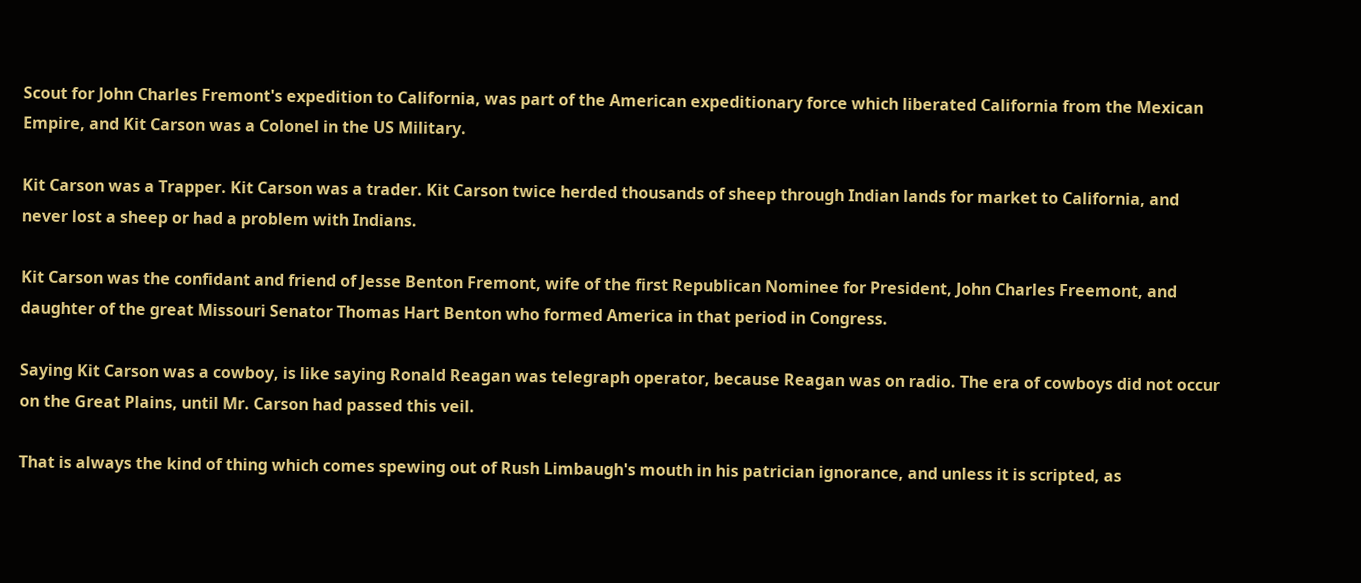Scout for John Charles Fremont's expedition to California, was part of the American expeditionary force which liberated California from the Mexican Empire, and Kit Carson was a Colonel in the US Military.

Kit Carson was a Trapper. Kit Carson was a trader. Kit Carson twice herded thousands of sheep through Indian lands for market to California, and never lost a sheep or had a problem with Indians.

Kit Carson was the confidant and friend of Jesse Benton Fremont, wife of the first Republican Nominee for President, John Charles Freemont, and daughter of the great Missouri Senator Thomas Hart Benton who formed America in that period in Congress.

Saying Kit Carson was a cowboy, is like saying Ronald Reagan was telegraph operator, because Reagan was on radio. The era of cowboys did not occur on the Great Plains, until Mr. Carson had passed this veil.

That is always the kind of thing which comes spewing out of Rush Limbaugh's mouth in his patrician ignorance, and unless it is scripted, as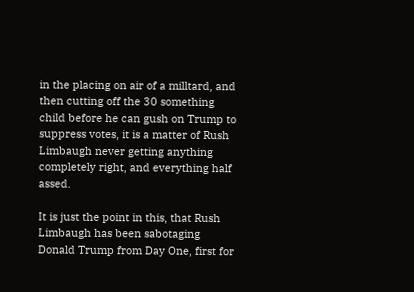in the placing on air of a milltard, and then cutting off the 30 something child before he can gush on Trump to suppress votes, it is a matter of Rush Limbaugh never getting anything completely right, and everything half assed.

It is just the point in this, that Rush Limbaugh has been sabotaging Donald Trump from Day One, first for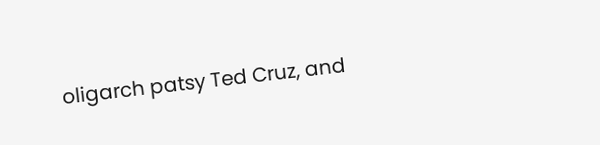oligarch patsy Ted Cruz, and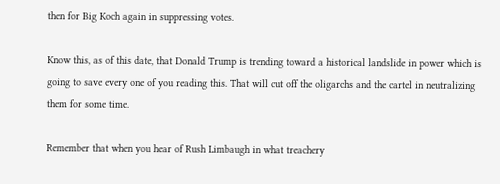then for Big Koch again in suppressing votes.

Know this, as of this date, that Donald Trump is trending toward a historical landslide in power which is going to save every one of you reading this. That will cut off the oligarchs and the cartel in neutralizing them for some time.

Remember that when you hear of Rush Limbaugh in what treachery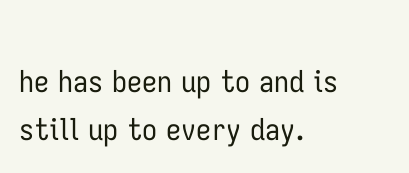he has been up to and is still up to every day.